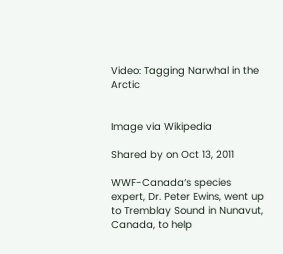Video: Tagging Narwhal in the Arctic


Image via Wikipedia

Shared by on Oct 13, 2011

WWF-Canada‘s species expert, Dr. Peter Ewins, went up to Tremblay Sound in Nunavut, Canada, to help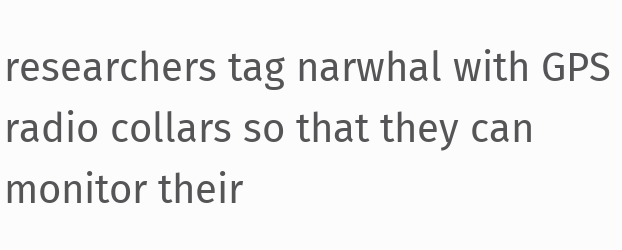researchers tag narwhal with GPS radio collars so that they can monitor their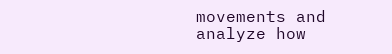movements and analyze how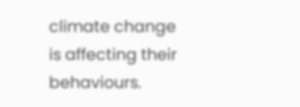climate change is affecting their behaviours.